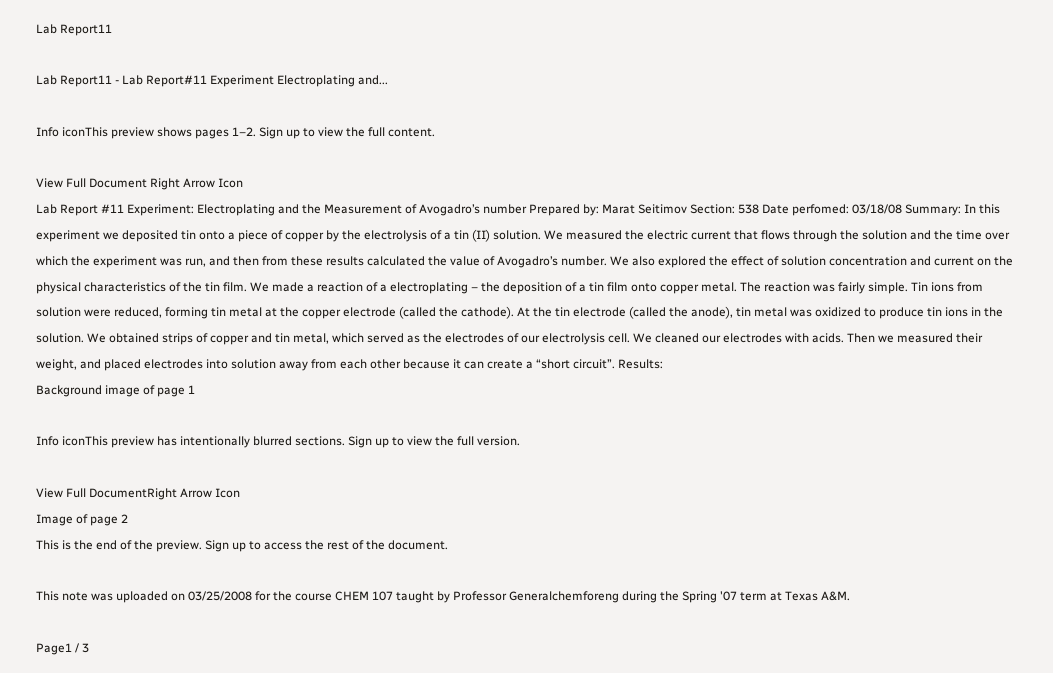Lab Report11

Lab Report11 - Lab Report#11 Experiment Electroplating and...

Info iconThis preview shows pages 1–2. Sign up to view the full content.

View Full Document Right Arrow Icon
Lab Report #11 Experiment: Electroplating and the Measurement of Avogadro’s number Prepared by: Marat Seitimov Section: 538 Date perfomed: 03/18/08 Summary: In this experiment we deposited tin onto a piece of copper by the electrolysis of a tin (II) solution. We measured the electric current that flows through the solution and the time over which the experiment was run, and then from these results calculated the value of Avogadro’s number. We also explored the effect of solution concentration and current on the physical characteristics of the tin film. We made a reaction of a electroplating – the deposition of a tin film onto copper metal. The reaction was fairly simple. Tin ions from solution were reduced, forming tin metal at the copper electrode (called the cathode). At the tin electrode (called the anode), tin metal was oxidized to produce tin ions in the solution. We obtained strips of copper and tin metal, which served as the electrodes of our electrolysis cell. We cleaned our electrodes with acids. Then we measured their weight, and placed electrodes into solution away from each other because it can create a “short circuit”. Results:
Background image of page 1

Info iconThis preview has intentionally blurred sections. Sign up to view the full version.

View Full DocumentRight Arrow Icon
Image of page 2
This is the end of the preview. Sign up to access the rest of the document.

This note was uploaded on 03/25/2008 for the course CHEM 107 taught by Professor Generalchemforeng during the Spring '07 term at Texas A&M.

Page1 / 3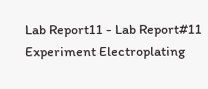Lab Report11 - Lab Report#11 Experiment Electroplating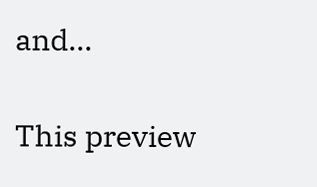and...

This preview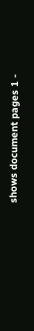shows document pages 1 -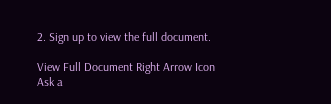2. Sign up to view the full document.

View Full Document Right Arrow Icon
Ask a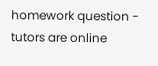homework question - tutors are online